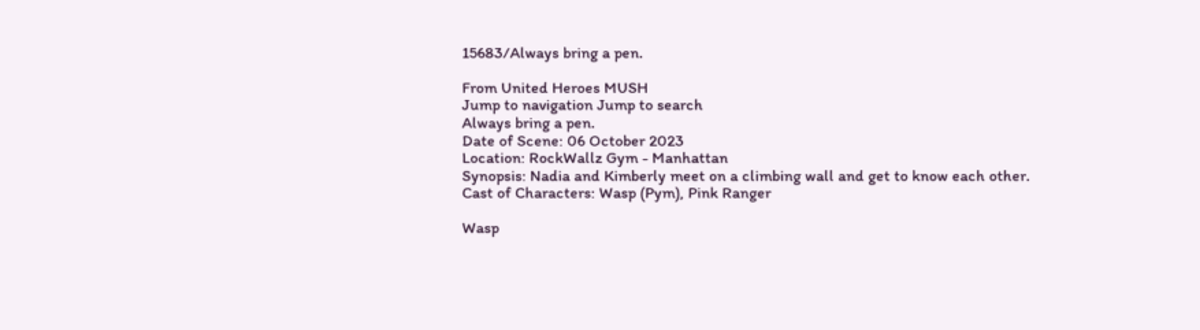15683/Always bring a pen.

From United Heroes MUSH
Jump to navigation Jump to search
Always bring a pen.
Date of Scene: 06 October 2023
Location: RockWallz Gym - Manhattan
Synopsis: Nadia and Kimberly meet on a climbing wall and get to know each other.
Cast of Characters: Wasp (Pym), Pink Ranger

Wasp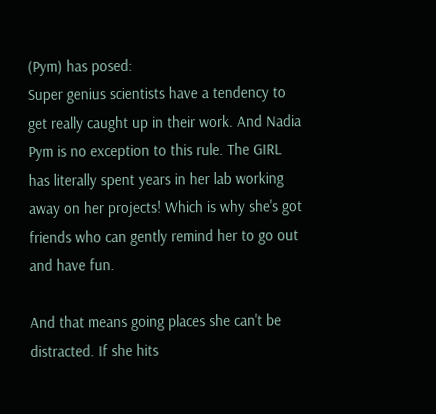(Pym) has posed:
Super genius scientists have a tendency to get really caught up in their work. And Nadia Pym is no exception to this rule. The GIRL has literally spent years in her lab working away on her projects! Which is why she's got friends who can gently remind her to go out and have fun.

And that means going places she can't be distracted. If she hits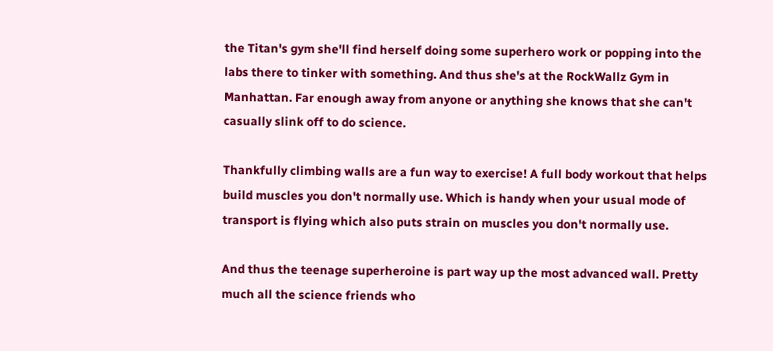the Titan's gym she'll find herself doing some superhero work or popping into the labs there to tinker with something. And thus she's at the RockWallz Gym in Manhattan. Far enough away from anyone or anything she knows that she can't casually slink off to do science.

Thankfully climbing walls are a fun way to exercise! A full body workout that helps build muscles you don't normally use. Which is handy when your usual mode of transport is flying which also puts strain on muscles you don't normally use.

And thus the teenage superheroine is part way up the most advanced wall. Pretty much all the science friends who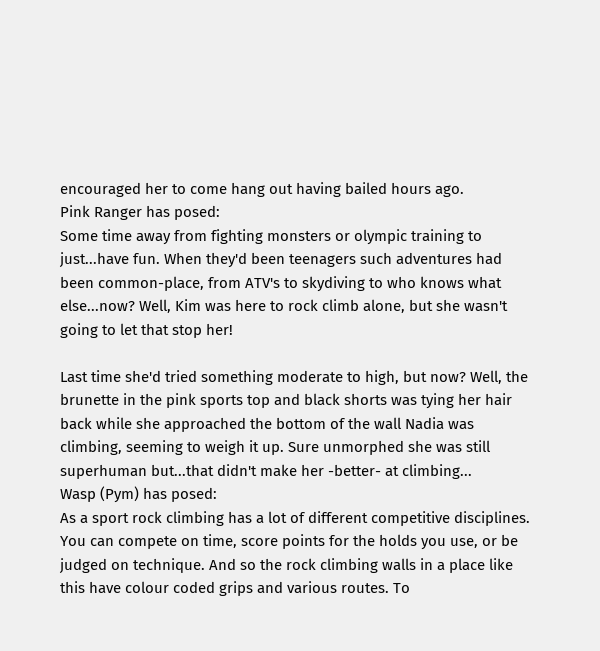encouraged her to come hang out having bailed hours ago.
Pink Ranger has posed:
Some time away from fighting monsters or olympic training to just...have fun. When they'd been teenagers such adventures had been common-place, from ATV's to skydiving to who knows what else...now? Well, Kim was here to rock climb alone, but she wasn't going to let that stop her!

Last time she'd tried something moderate to high, but now? Well, the brunette in the pink sports top and black shorts was tying her hair back while she approached the bottom of the wall Nadia was climbing, seeming to weigh it up. Sure unmorphed she was still superhuman but...that didn't make her -better- at climbing...
Wasp (Pym) has posed:
As a sport rock climbing has a lot of different competitive disciplines. You can compete on time, score points for the holds you use, or be judged on technique. And so the rock climbing walls in a place like this have colour coded grips and various routes. To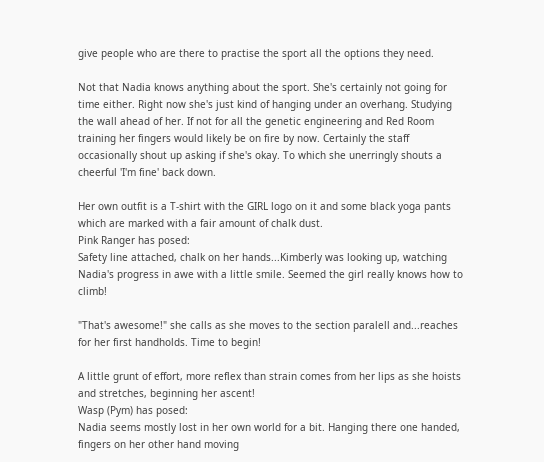give people who are there to practise the sport all the options they need.

Not that Nadia knows anything about the sport. She's certainly not going for time either. Right now she's just kind of hanging under an overhang. Studying the wall ahead of her. If not for all the genetic engineering and Red Room training her fingers would likely be on fire by now. Certainly the staff occasionally shout up asking if she's okay. To which she unerringly shouts a cheerful 'I'm fine' back down.

Her own outfit is a T-shirt with the GIRL logo on it and some black yoga pants which are marked with a fair amount of chalk dust.
Pink Ranger has posed:
Safety line attached, chalk on her hands...Kimberly was looking up, watching Nadia's progress in awe with a little smile. Seemed the girl really knows how to climb!

"That's awesome!" she calls as she moves to the section paralell and...reaches for her first handholds. Time to begin!

A little grunt of effort, more reflex than strain comes from her lips as she hoists and stretches, beginning her ascent!
Wasp (Pym) has posed:
Nadia seems mostly lost in her own world for a bit. Hanging there one handed, fingers on her other hand moving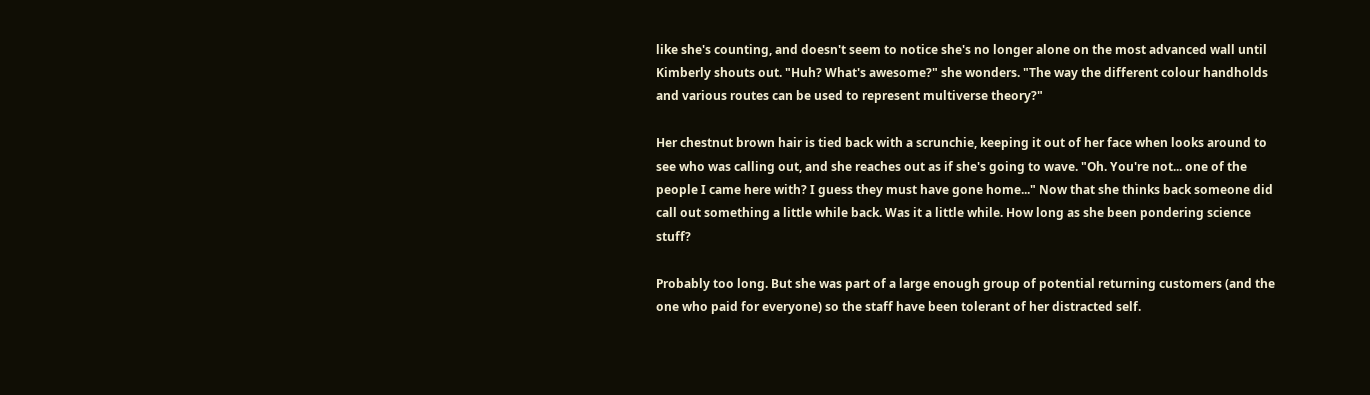like she's counting, and doesn't seem to notice she's no longer alone on the most advanced wall until Kimberly shouts out. "Huh? What's awesome?" she wonders. "The way the different colour handholds and various routes can be used to represent multiverse theory?"

Her chestnut brown hair is tied back with a scrunchie, keeping it out of her face when looks around to see who was calling out, and she reaches out as if she's going to wave. "Oh. You're not... one of the people I came here with? I guess they must have gone home..." Now that she thinks back someone did call out something a little while back. Was it a little while. How long as she been pondering science stuff?

Probably too long. But she was part of a large enough group of potential returning customers (and the one who paid for everyone) so the staff have been tolerant of her distracted self.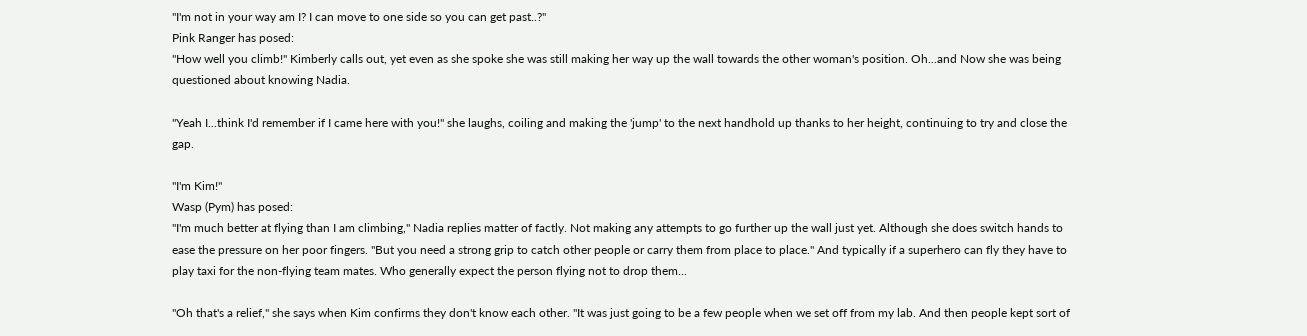"I'm not in your way am I? I can move to one side so you can get past..?"
Pink Ranger has posed:
"How well you climb!" Kimberly calls out, yet even as she spoke she was still making her way up the wall towards the other woman's position. Oh...and Now she was being questioned about knowing Nadia.

"Yeah I...think I'd remember if I came here with you!" she laughs, coiling and making the 'jump' to the next handhold up thanks to her height, continuing to try and close the gap.

"I'm Kim!"
Wasp (Pym) has posed:
"I'm much better at flying than I am climbing," Nadia replies matter of factly. Not making any attempts to go further up the wall just yet. Although she does switch hands to ease the pressure on her poor fingers. "But you need a strong grip to catch other people or carry them from place to place." And typically if a superhero can fly they have to play taxi for the non-flying team mates. Who generally expect the person flying not to drop them...

"Oh that's a relief," she says when Kim confirms they don't know each other. "It was just going to be a few people when we set off from my lab. And then people kept sort of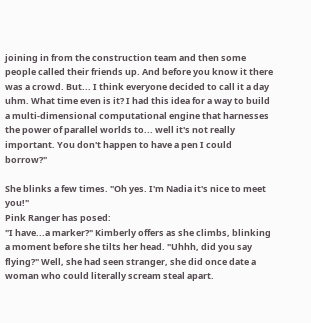joining in from the construction team and then some people called their friends up. And before you know it there was a crowd. But... I think everyone decided to call it a day uhm. What time even is it? I had this idea for a way to build a multi-dimensional computational engine that harnesses the power of parallel worlds to... well it's not really important. You don't happen to have a pen I could borrow?"

She blinks a few times. "Oh yes. I'm Nadia it's nice to meet you!"
Pink Ranger has posed:
"I have...a marker?" Kimberly offers as she climbs, blinking a moment before she tilts her head. "Uhhh, did you say flying?" Well, she had seen stranger, she did once date a woman who could literally scream steal apart.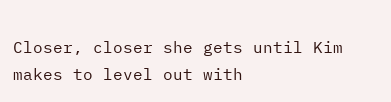Closer, closer she gets until Kim makes to level out with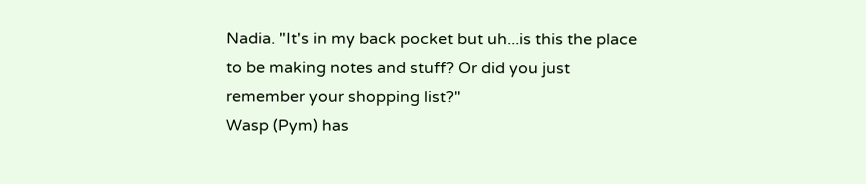Nadia. "It's in my back pocket but uh...is this the place to be making notes and stuff? Or did you just remember your shopping list?"
Wasp (Pym) has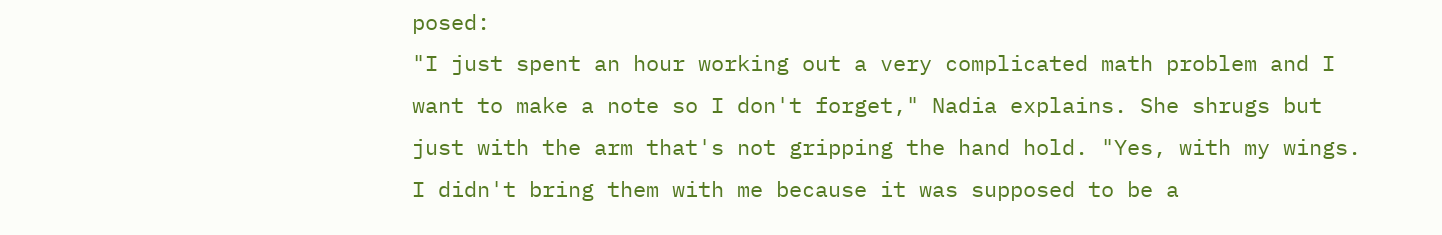posed:
"I just spent an hour working out a very complicated math problem and I want to make a note so I don't forget," Nadia explains. She shrugs but just with the arm that's not gripping the hand hold. "Yes, with my wings. I didn't bring them with me because it was supposed to be a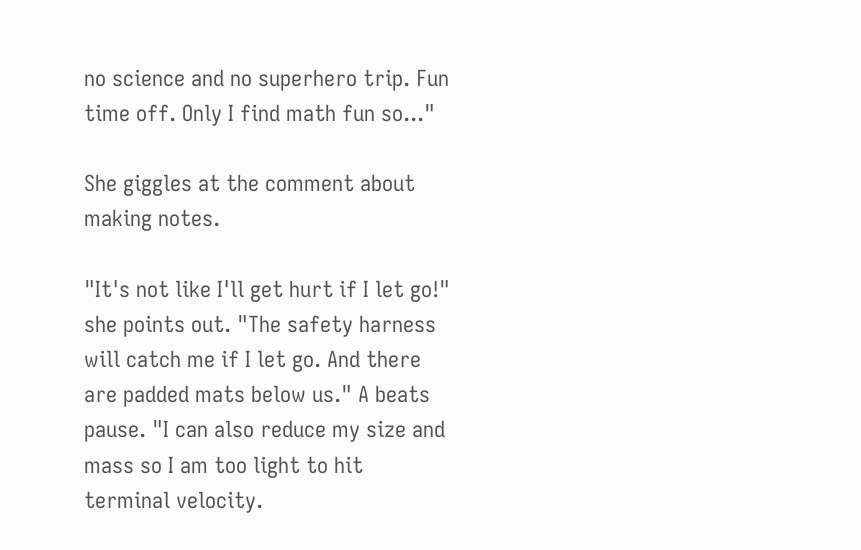no science and no superhero trip. Fun time off. Only I find math fun so..."

She giggles at the comment about making notes.

"It's not like I'll get hurt if I let go!" she points out. "The safety harness will catch me if I let go. And there are padded mats below us." A beats pause. "I can also reduce my size and mass so I am too light to hit terminal velocity.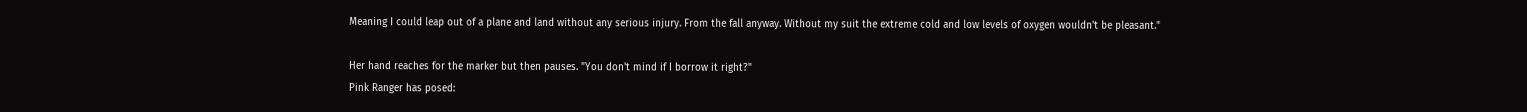Meaning I could leap out of a plane and land without any serious injury. From the fall anyway. Without my suit the extreme cold and low levels of oxygen wouldn't be pleasant."

Her hand reaches for the marker but then pauses. "You don't mind if I borrow it right?"
Pink Ranger has posed: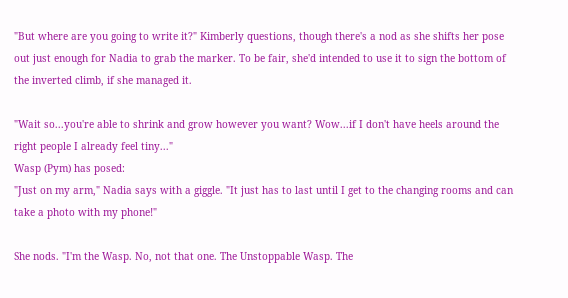"But where are you going to write it?" Kimberly questions, though there's a nod as she shifts her pose out just enough for Nadia to grab the marker. To be fair, she'd intended to use it to sign the bottom of the inverted climb, if she managed it.

"Wait so...you're able to shrink and grow however you want? Wow...if I don't have heels around the right people I already feel tiny..."
Wasp (Pym) has posed:
"Just on my arm," Nadia says with a giggle. "It just has to last until I get to the changing rooms and can take a photo with my phone!"

She nods. "I'm the Wasp. No, not that one. The Unstoppable Wasp. The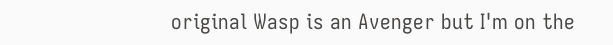original Wasp is an Avenger but I'm on the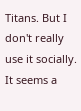Titans. But I don't really use it socially. It seems a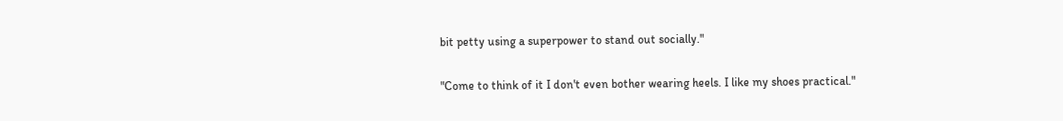bit petty using a superpower to stand out socially."

"Come to think of it I don't even bother wearing heels. I like my shoes practical."